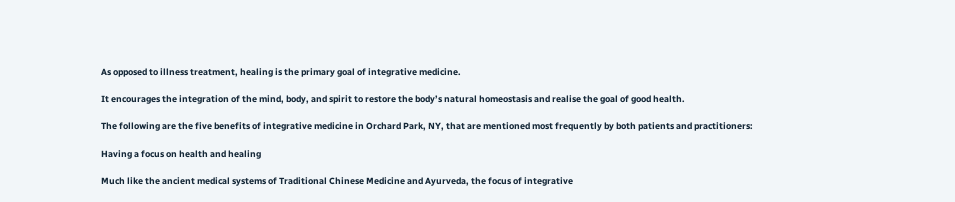As opposed to illness treatment, healing is the primary goal of integrative medicine.

It encourages the integration of the mind, body, and spirit to restore the body’s natural homeostasis and realise the goal of good health.

The following are the five benefits of integrative medicine in Orchard Park, NY, that are mentioned most frequently by both patients and practitioners:

Having a focus on health and healing

Much like the ancient medical systems of Traditional Chinese Medicine and Ayurveda, the focus of integrative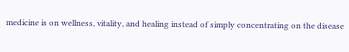medicine is on wellness, vitality, and healing instead of simply concentrating on the disease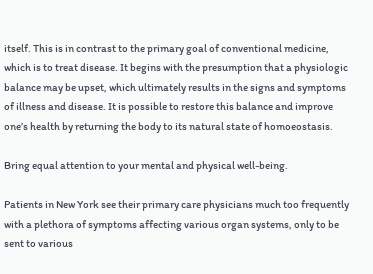itself. This is in contrast to the primary goal of conventional medicine, which is to treat disease. It begins with the presumption that a physiologic balance may be upset, which ultimately results in the signs and symptoms of illness and disease. It is possible to restore this balance and improve one’s health by returning the body to its natural state of homoeostasis.

Bring equal attention to your mental and physical well-being.

Patients in New York see their primary care physicians much too frequently with a plethora of symptoms affecting various organ systems, only to be sent to various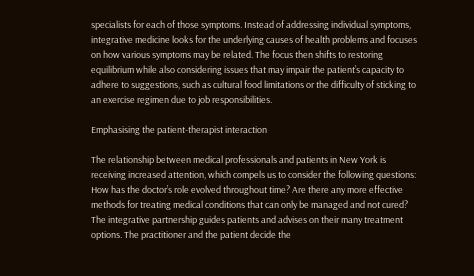specialists for each of those symptoms. Instead of addressing individual symptoms, integrative medicine looks for the underlying causes of health problems and focuses on how various symptoms may be related. The focus then shifts to restoring equilibrium while also considering issues that may impair the patient’s capacity to adhere to suggestions, such as cultural food limitations or the difficulty of sticking to an exercise regimen due to job responsibilities.

Emphasising the patient-therapist interaction

The relationship between medical professionals and patients in New York is receiving increased attention, which compels us to consider the following questions: How has the doctor’s role evolved throughout time? Are there any more effective methods for treating medical conditions that can only be managed and not cured? The integrative partnership guides patients and advises on their many treatment options. The practitioner and the patient decide the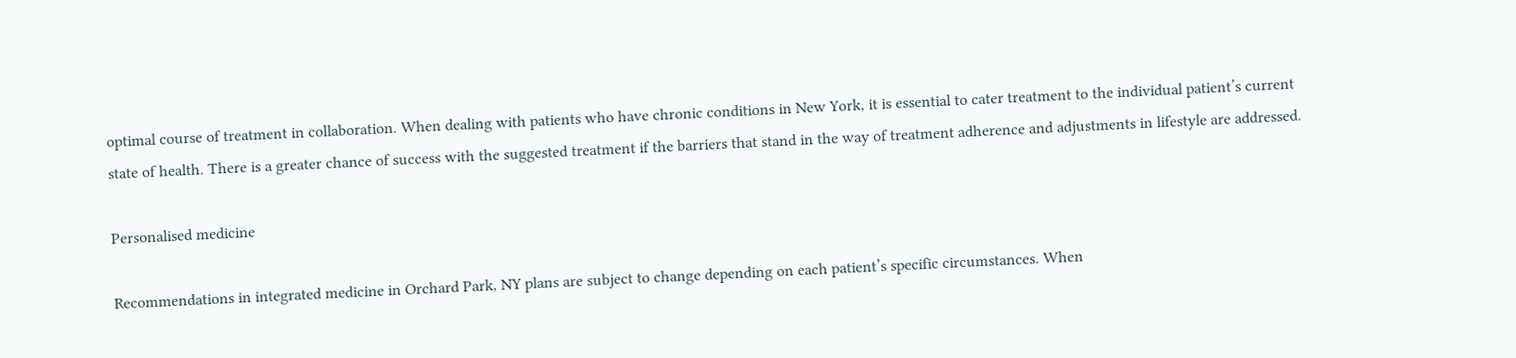optimal course of treatment in collaboration. When dealing with patients who have chronic conditions in New York, it is essential to cater treatment to the individual patient’s current state of health. There is a greater chance of success with the suggested treatment if the barriers that stand in the way of treatment adherence and adjustments in lifestyle are addressed.

Personalised medicine

Recommendations in integrated medicine in Orchard Park, NY plans are subject to change depending on each patient’s specific circumstances. When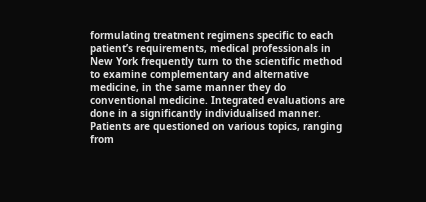formulating treatment regimens specific to each patient’s requirements, medical professionals in New York frequently turn to the scientific method to examine complementary and alternative medicine, in the same manner they do conventional medicine. Integrated evaluations are done in a significantly individualised manner. Patients are questioned on various topics, ranging from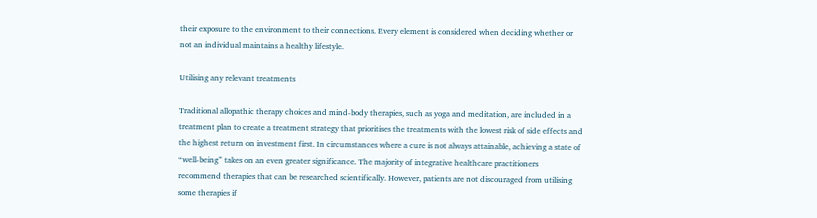their exposure to the environment to their connections. Every element is considered when deciding whether or not an individual maintains a healthy lifestyle.

Utilising any relevant treatments

Traditional allopathic therapy choices and mind-body therapies, such as yoga and meditation, are included in a treatment plan to create a treatment strategy that prioritises the treatments with the lowest risk of side effects and the highest return on investment first. In circumstances where a cure is not always attainable, achieving a state of “well-being” takes on an even greater significance. The majority of integrative healthcare practitioners recommend therapies that can be researched scientifically. However, patients are not discouraged from utilising some therapies if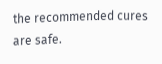the recommended cures are safe.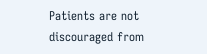Patients are not discouraged from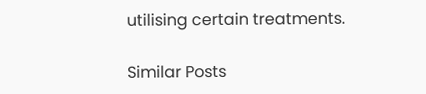utilising certain treatments.

Similar Posts